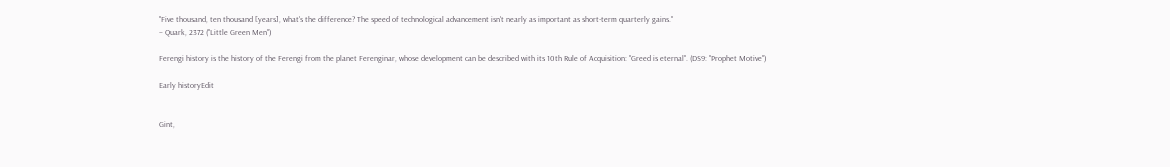"Five thousand, ten thousand [years], what's the difference? The speed of technological advancement isn't nearly as important as short-term quarterly gains."
– Quark, 2372 ("Little Green Men")

Ferengi history is the history of the Ferengi from the planet Ferenginar, whose development can be described with its 10th Rule of Acquisition: "Greed is eternal". (DS9: "Prophet Motive")

Early historyEdit


Gint,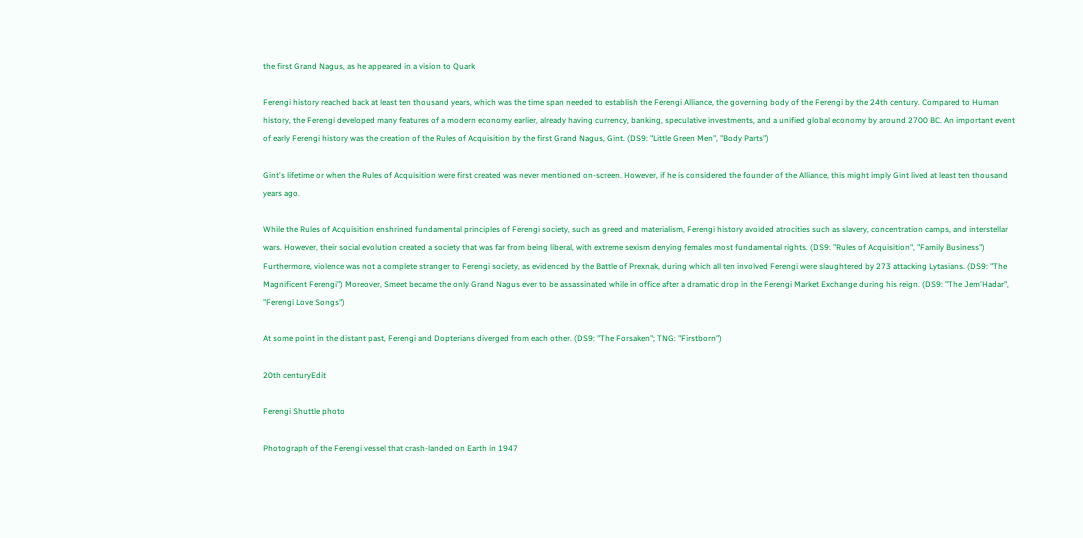the first Grand Nagus, as he appeared in a vision to Quark

Ferengi history reached back at least ten thousand years, which was the time span needed to establish the Ferengi Alliance, the governing body of the Ferengi by the 24th century. Compared to Human history, the Ferengi developed many features of a modern economy earlier, already having currency, banking, speculative investments, and a unified global economy by around 2700 BC. An important event of early Ferengi history was the creation of the Rules of Acquisition by the first Grand Nagus, Gint. (DS9: "Little Green Men", "Body Parts")

Gint's lifetime or when the Rules of Acquisition were first created was never mentioned on-screen. However, if he is considered the founder of the Alliance, this might imply Gint lived at least ten thousand years ago.

While the Rules of Acquisition enshrined fundamental principles of Ferengi society, such as greed and materialism, Ferengi history avoided atrocities such as slavery, concentration camps, and interstellar wars. However, their social evolution created a society that was far from being liberal, with extreme sexism denying females most fundamental rights. (DS9: "Rules of Acquisition", "Family Business") Furthermore, violence was not a complete stranger to Ferengi society, as evidenced by the Battle of Prexnak, during which all ten involved Ferengi were slaughtered by 273 attacking Lytasians. (DS9: "The Magnificent Ferengi") Moreover, Smeet became the only Grand Nagus ever to be assassinated while in office after a dramatic drop in the Ferengi Market Exchange during his reign. (DS9: "The Jem'Hadar", "Ferengi Love Songs")

At some point in the distant past, Ferengi and Dopterians diverged from each other. (DS9: "The Forsaken"; TNG: "Firstborn")

20th centuryEdit

Ferengi Shuttle photo

Photograph of the Ferengi vessel that crash-landed on Earth in 1947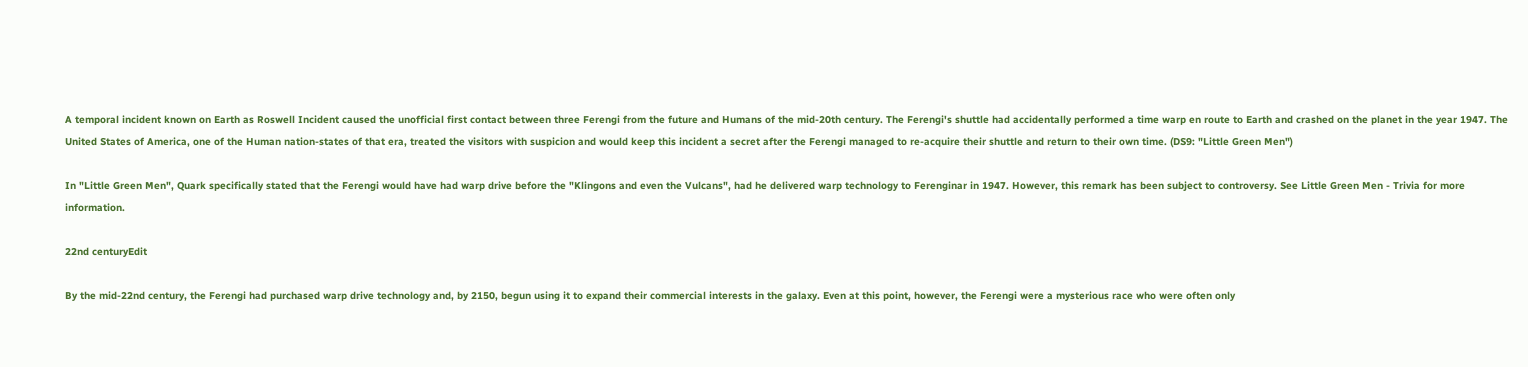A temporal incident known on Earth as Roswell Incident caused the unofficial first contact between three Ferengi from the future and Humans of the mid-20th century. The Ferengi's shuttle had accidentally performed a time warp en route to Earth and crashed on the planet in the year 1947. The United States of America, one of the Human nation-states of that era, treated the visitors with suspicion and would keep this incident a secret after the Ferengi managed to re-acquire their shuttle and return to their own time. (DS9: "Little Green Men")

In "Little Green Men", Quark specifically stated that the Ferengi would have had warp drive before the "Klingons and even the Vulcans", had he delivered warp technology to Ferenginar in 1947. However, this remark has been subject to controversy. See Little Green Men - Trivia for more information.

22nd centuryEdit

By the mid-22nd century, the Ferengi had purchased warp drive technology and, by 2150, begun using it to expand their commercial interests in the galaxy. Even at this point, however, the Ferengi were a mysterious race who were often only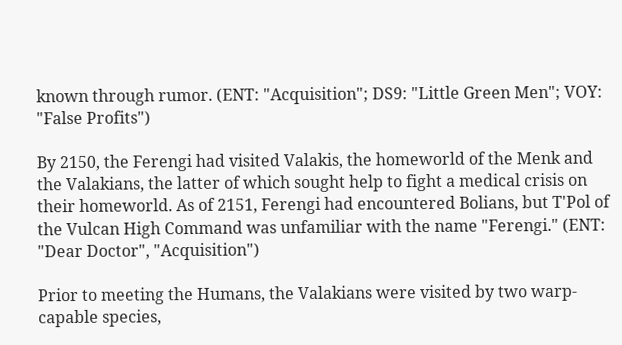known through rumor. (ENT: "Acquisition"; DS9: "Little Green Men"; VOY: "False Profits")

By 2150, the Ferengi had visited Valakis, the homeworld of the Menk and the Valakians, the latter of which sought help to fight a medical crisis on their homeworld. As of 2151, Ferengi had encountered Bolians, but T'Pol of the Vulcan High Command was unfamiliar with the name "Ferengi." (ENT: "Dear Doctor", "Acquisition")

Prior to meeting the Humans, the Valakians were visited by two warp-capable species,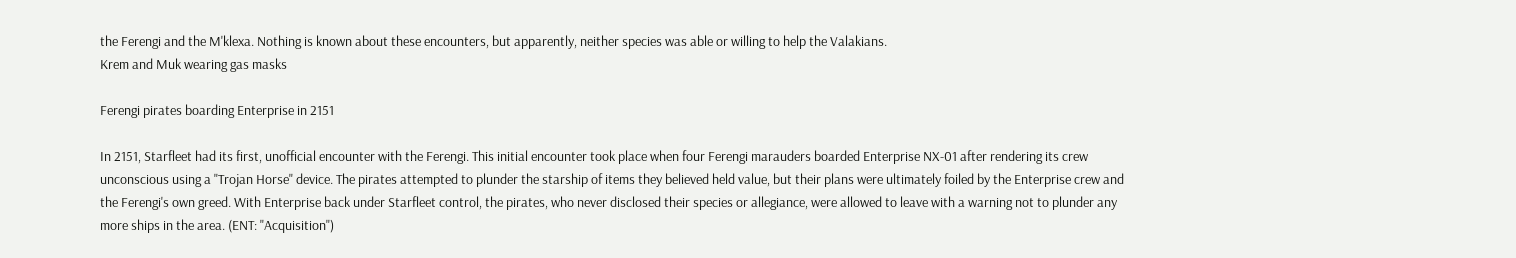the Ferengi and the M'klexa. Nothing is known about these encounters, but apparently, neither species was able or willing to help the Valakians.
Krem and Muk wearing gas masks

Ferengi pirates boarding Enterprise in 2151

In 2151, Starfleet had its first, unofficial encounter with the Ferengi. This initial encounter took place when four Ferengi marauders boarded Enterprise NX-01 after rendering its crew unconscious using a "Trojan Horse" device. The pirates attempted to plunder the starship of items they believed held value, but their plans were ultimately foiled by the Enterprise crew and the Ferengi's own greed. With Enterprise back under Starfleet control, the pirates, who never disclosed their species or allegiance, were allowed to leave with a warning not to plunder any more ships in the area. (ENT: "Acquisition")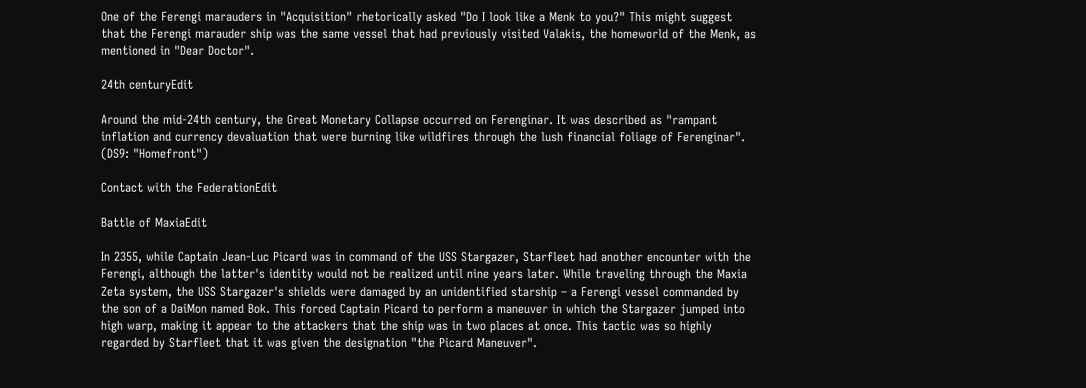One of the Ferengi marauders in "Acquisition" rhetorically asked "Do I look like a Menk to you?" This might suggest that the Ferengi marauder ship was the same vessel that had previously visited Valakis, the homeworld of the Menk, as mentioned in "Dear Doctor".

24th centuryEdit

Around the mid-24th century, the Great Monetary Collapse occurred on Ferenginar. It was described as "rampant inflation and currency devaluation that were burning like wildfires through the lush financial foliage of Ferenginar". (DS9: "Homefront")

Contact with the FederationEdit

Battle of MaxiaEdit

In 2355, while Captain Jean-Luc Picard was in command of the USS Stargazer, Starfleet had another encounter with the Ferengi, although the latter's identity would not be realized until nine years later. While traveling through the Maxia Zeta system, the USS Stargazer's shields were damaged by an unidentified starship – a Ferengi vessel commanded by the son of a DaiMon named Bok. This forced Captain Picard to perform a maneuver in which the Stargazer jumped into high warp, making it appear to the attackers that the ship was in two places at once. This tactic was so highly regarded by Starfleet that it was given the designation "the Picard Maneuver".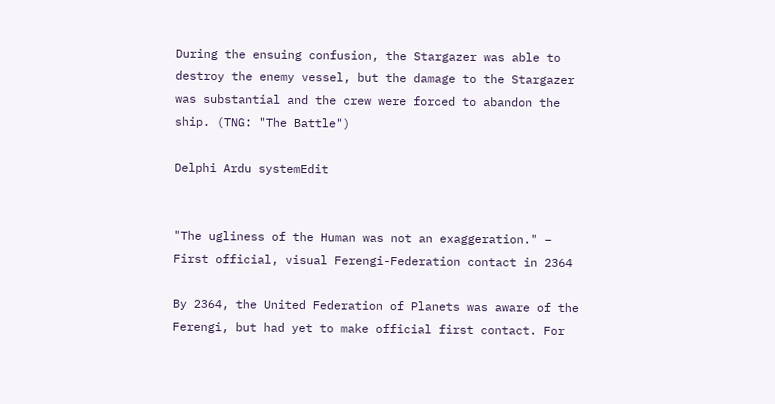During the ensuing confusion, the Stargazer was able to destroy the enemy vessel, but the damage to the Stargazer was substantial and the crew were forced to abandon the ship. (TNG: "The Battle")

Delphi Ardu systemEdit


"The ugliness of the Human was not an exaggeration." – First official, visual Ferengi-Federation contact in 2364

By 2364, the United Federation of Planets was aware of the Ferengi, but had yet to make official first contact. For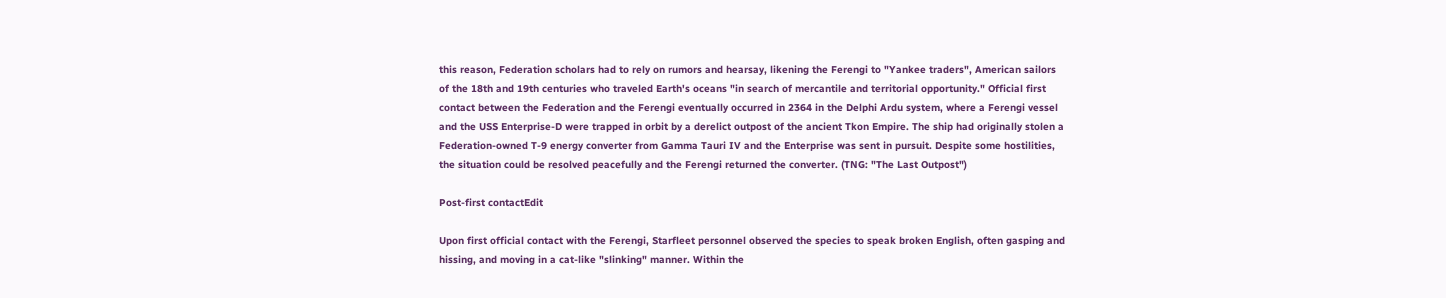this reason, Federation scholars had to rely on rumors and hearsay, likening the Ferengi to "Yankee traders", American sailors of the 18th and 19th centuries who traveled Earth's oceans "in search of mercantile and territorial opportunity." Official first contact between the Federation and the Ferengi eventually occurred in 2364 in the Delphi Ardu system, where a Ferengi vessel and the USS Enterprise-D were trapped in orbit by a derelict outpost of the ancient Tkon Empire. The ship had originally stolen a Federation-owned T-9 energy converter from Gamma Tauri IV and the Enterprise was sent in pursuit. Despite some hostilities, the situation could be resolved peacefully and the Ferengi returned the converter. (TNG: "The Last Outpost")

Post-first contactEdit

Upon first official contact with the Ferengi, Starfleet personnel observed the species to speak broken English, often gasping and hissing, and moving in a cat-like "slinking" manner. Within the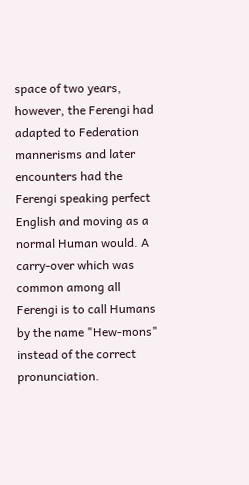space of two years, however, the Ferengi had adapted to Federation mannerisms and later encounters had the Ferengi speaking perfect English and moving as a normal Human would. A carry-over which was common among all Ferengi is to call Humans by the name "Hew-mons" instead of the correct pronunciation.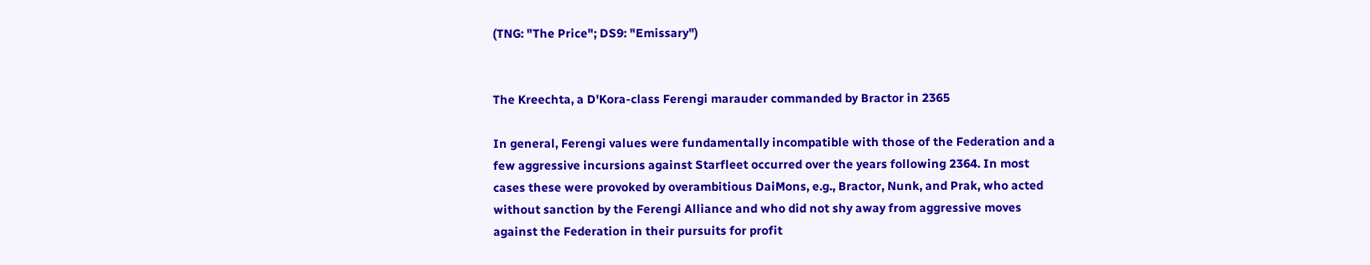(TNG: "The Price"; DS9: "Emissary")


The Kreechta, a D'Kora-class Ferengi marauder commanded by Bractor in 2365

In general, Ferengi values were fundamentally incompatible with those of the Federation and a few aggressive incursions against Starfleet occurred over the years following 2364. In most cases these were provoked by overambitious DaiMons, e.g., Bractor, Nunk, and Prak, who acted without sanction by the Ferengi Alliance and who did not shy away from aggressive moves against the Federation in their pursuits for profit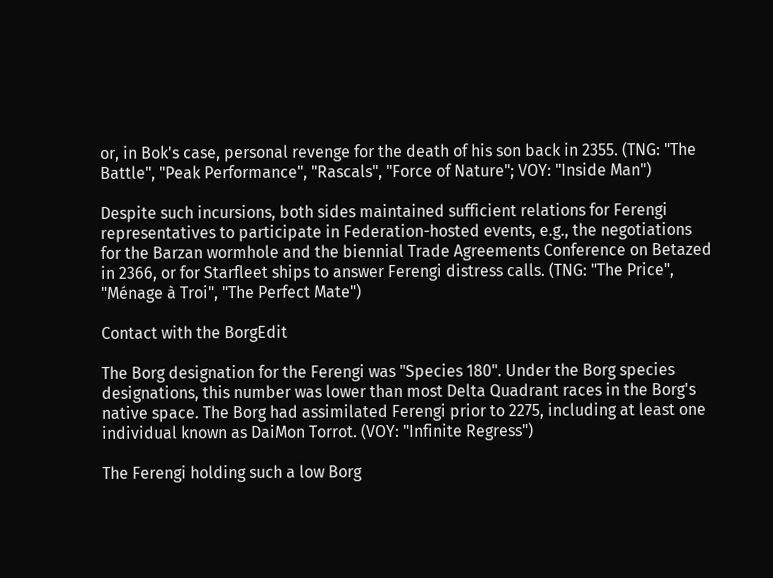or, in Bok's case, personal revenge for the death of his son back in 2355. (TNG: "The Battle", "Peak Performance", "Rascals", "Force of Nature"; VOY: "Inside Man")

Despite such incursions, both sides maintained sufficient relations for Ferengi representatives to participate in Federation-hosted events, e.g., the negotiations for the Barzan wormhole and the biennial Trade Agreements Conference on Betazed in 2366, or for Starfleet ships to answer Ferengi distress calls. (TNG: "The Price", "Ménage à Troi", "The Perfect Mate")

Contact with the BorgEdit

The Borg designation for the Ferengi was "Species 180". Under the Borg species designations, this number was lower than most Delta Quadrant races in the Borg's native space. The Borg had assimilated Ferengi prior to 2275, including at least one individual known as DaiMon Torrot. (VOY: "Infinite Regress")

The Ferengi holding such a low Borg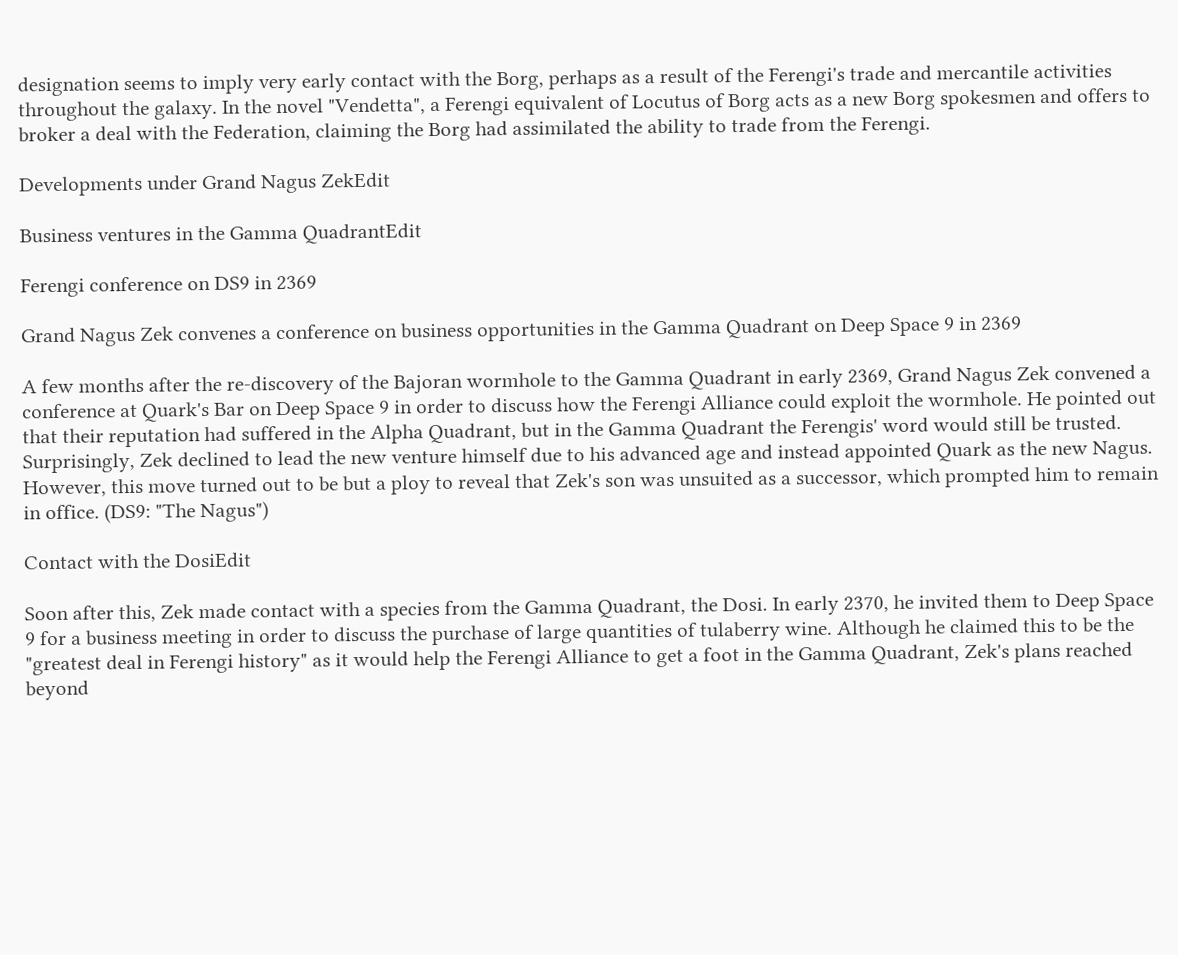designation seems to imply very early contact with the Borg, perhaps as a result of the Ferengi's trade and mercantile activities throughout the galaxy. In the novel "Vendetta", a Ferengi equivalent of Locutus of Borg acts as a new Borg spokesmen and offers to broker a deal with the Federation, claiming the Borg had assimilated the ability to trade from the Ferengi.

Developments under Grand Nagus ZekEdit

Business ventures in the Gamma QuadrantEdit

Ferengi conference on DS9 in 2369

Grand Nagus Zek convenes a conference on business opportunities in the Gamma Quadrant on Deep Space 9 in 2369

A few months after the re-discovery of the Bajoran wormhole to the Gamma Quadrant in early 2369, Grand Nagus Zek convened a conference at Quark's Bar on Deep Space 9 in order to discuss how the Ferengi Alliance could exploit the wormhole. He pointed out that their reputation had suffered in the Alpha Quadrant, but in the Gamma Quadrant the Ferengis' word would still be trusted. Surprisingly, Zek declined to lead the new venture himself due to his advanced age and instead appointed Quark as the new Nagus. However, this move turned out to be but a ploy to reveal that Zek's son was unsuited as a successor, which prompted him to remain in office. (DS9: "The Nagus")

Contact with the DosiEdit

Soon after this, Zek made contact with a species from the Gamma Quadrant, the Dosi. In early 2370, he invited them to Deep Space 9 for a business meeting in order to discuss the purchase of large quantities of tulaberry wine. Although he claimed this to be the "greatest deal in Ferengi history" as it would help the Ferengi Alliance to get a foot in the Gamma Quadrant, Zek's plans reached beyond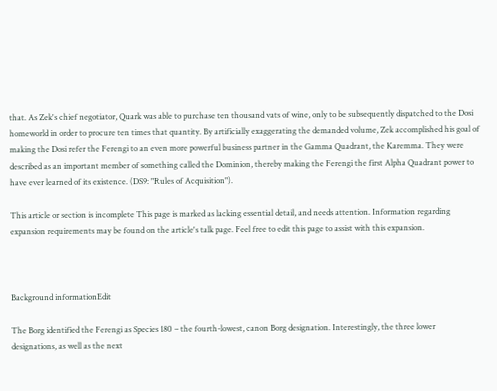that. As Zek's chief negotiator, Quark was able to purchase ten thousand vats of wine, only to be subsequently dispatched to the Dosi homeworld in order to procure ten times that quantity. By artificially exaggerating the demanded volume, Zek accomplished his goal of making the Dosi refer the Ferengi to an even more powerful business partner in the Gamma Quadrant, the Karemma. They were described as an important member of something called the Dominion, thereby making the Ferengi the first Alpha Quadrant power to have ever learned of its existence. (DS9: "Rules of Acquisition").

This article or section is incomplete This page is marked as lacking essential detail, and needs attention. Information regarding expansion requirements may be found on the article's talk page. Feel free to edit this page to assist with this expansion.



Background informationEdit

The Borg identified the Ferengi as Species 180 – the fourth-lowest, canon Borg designation. Interestingly, the three lower designations, as well as the next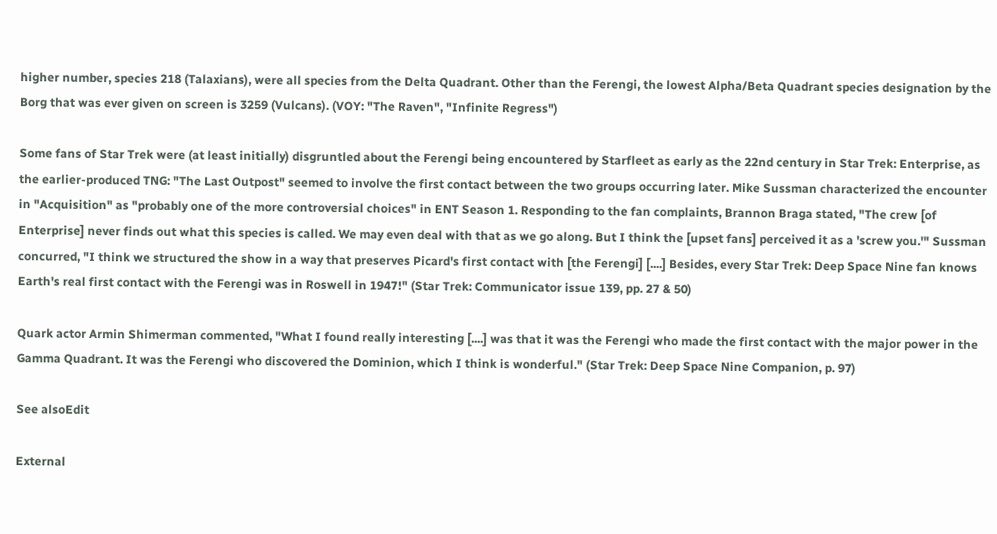higher number, species 218 (Talaxians), were all species from the Delta Quadrant. Other than the Ferengi, the lowest Alpha/Beta Quadrant species designation by the Borg that was ever given on screen is 3259 (Vulcans). (VOY: "The Raven", "Infinite Regress")

Some fans of Star Trek were (at least initially) disgruntled about the Ferengi being encountered by Starfleet as early as the 22nd century in Star Trek: Enterprise, as the earlier-produced TNG: "The Last Outpost" seemed to involve the first contact between the two groups occurring later. Mike Sussman characterized the encounter in "Acquisition" as "probably one of the more controversial choices" in ENT Season 1. Responding to the fan complaints, Brannon Braga stated, "The crew [of Enterprise] never finds out what this species is called. We may even deal with that as we go along. But I think the [upset fans] perceived it as a 'screw you.'" Sussman concurred, "I think we structured the show in a way that preserves Picard's first contact with [the Ferengi] [....] Besides, every Star Trek: Deep Space Nine fan knows Earth's real first contact with the Ferengi was in Roswell in 1947!" (Star Trek: Communicator issue 139, pp. 27 & 50)

Quark actor Armin Shimerman commented, "What I found really interesting [....] was that it was the Ferengi who made the first contact with the major power in the Gamma Quadrant. It was the Ferengi who discovered the Dominion, which I think is wonderful." (Star Trek: Deep Space Nine Companion, p. 97)

See alsoEdit

External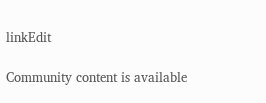linkEdit

Community content is available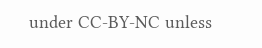under CC-BY-NC unless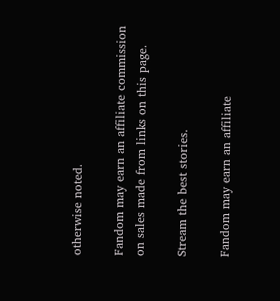otherwise noted.

Fandom may earn an affiliate commission on sales made from links on this page.

Stream the best stories.

Fandom may earn an affiliate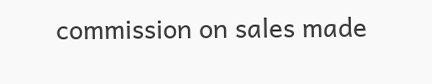commission on sales made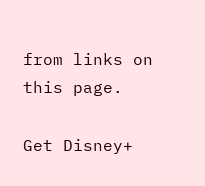from links on this page.

Get Disney+